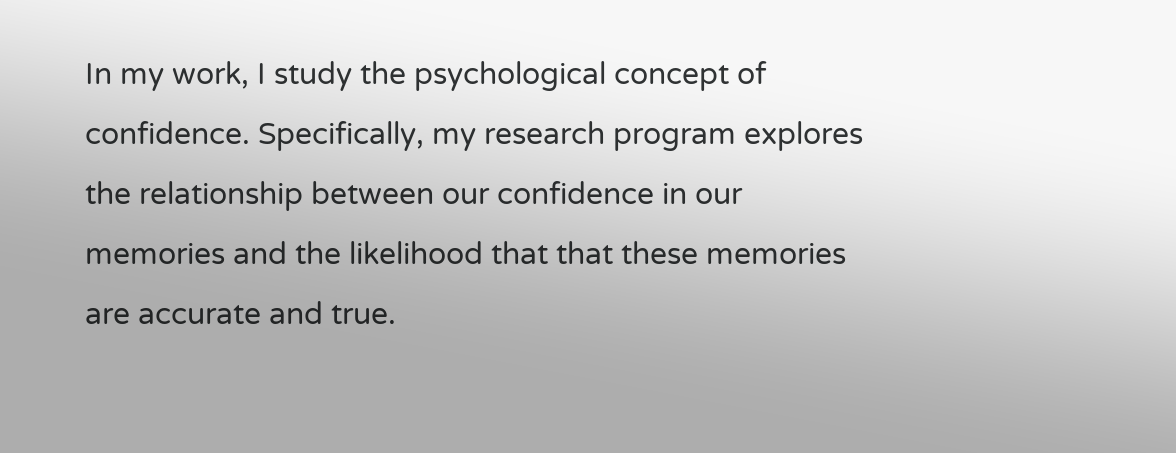In my work, I study the psychological concept of confidence. Specifically, my research program explores the relationship between our confidence in our memories and the likelihood that that these memories are accurate and true.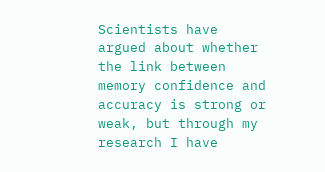Scientists have argued about whether the link between memory confidence and accuracy is strong or weak, but through my research I have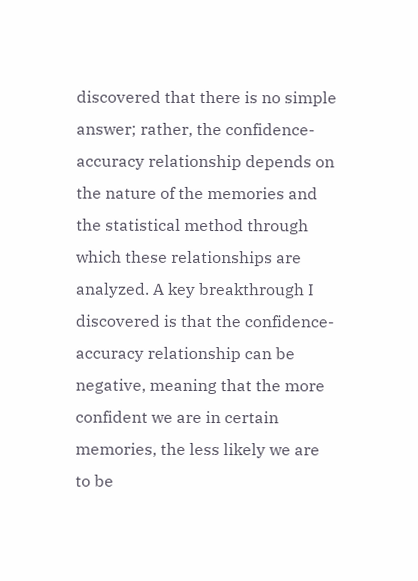discovered that there is no simple answer; rather, the confidence-accuracy relationship depends on the nature of the memories and the statistical method through which these relationships are analyzed. A key breakthrough I discovered is that the confidence-accuracy relationship can be negative, meaning that the more confident we are in certain memories, the less likely we are to be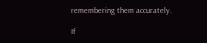remembering them accurately.

If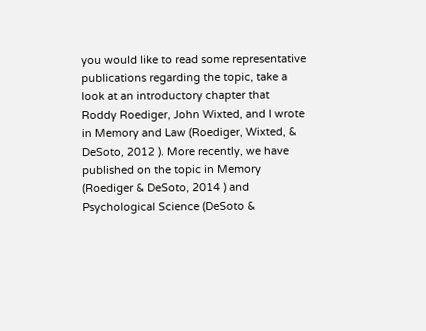you would like to read some representative publications regarding the topic, take a look at an introductory chapter that Roddy Roediger, John Wixted, and I wrote in Memory and Law (Roediger, Wixted, & DeSoto, 2012 ). More recently, we have published on the topic in Memory (Roediger & DeSoto, 2014 ) and Psychological Science (DeSoto &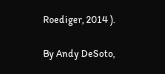Roediger, 2014 ).

By Andy DeSoto,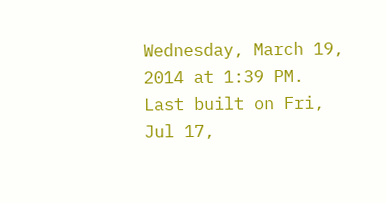Wednesday, March 19, 2014 at 1:39 PM. Last built on Fri, Jul 17,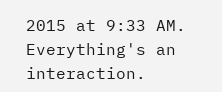2015 at 9:33 AM. Everything's an interaction.